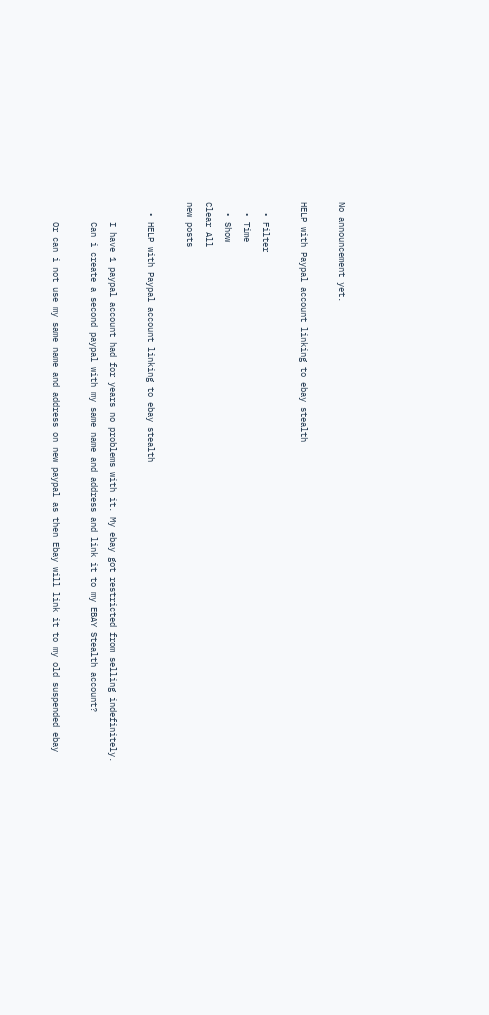No announcement yet.

HELP with Paypal account linking to ebay stealth

  • Filter
  • Time
  • Show
Clear All
new posts

  • HELP with Paypal account linking to ebay stealth

    I have 1 paypal account had for years no problems with it. My ebay got restricted from selling indefinitely.
    Can i create a second paypal with my same name and address and link it to my EBAY Stealth account?

    Or can i not use my same name and address on new paypal as then Ebay will link it to my old suspended ebay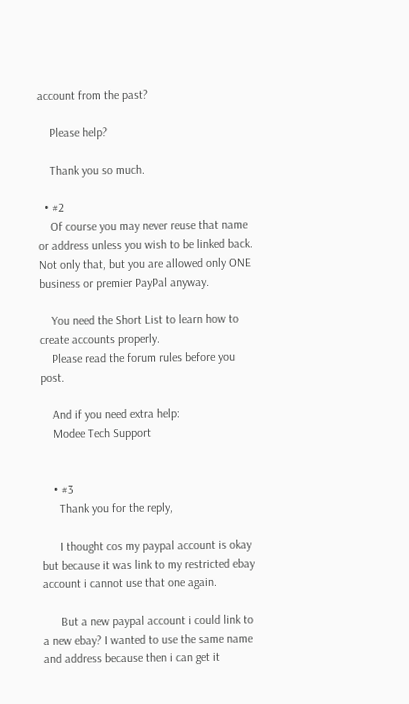account from the past?

    Please help?

    Thank you so much.

  • #2
    Of course you may never reuse that name or address unless you wish to be linked back. Not only that, but you are allowed only ONE business or premier PayPal anyway.

    You need the Short List to learn how to create accounts properly.
    Please read the forum rules before you post.

    And if you need extra help:
    Modee Tech Support


    • #3
      Thank you for the reply,

      I thought cos my paypal account is okay but because it was link to my restricted ebay account i cannot use that one again.

      But a new paypal account i could link to a new ebay? I wanted to use the same name and address because then i can get it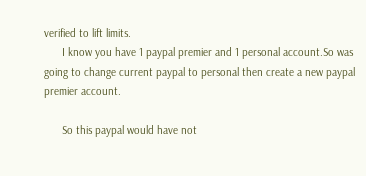verified to lift limits.
      I know you have 1 paypal premier and 1 personal account.So was going to change current paypal to personal then create a new paypal premier account.

      So this paypal would have not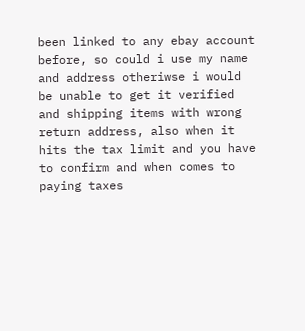been linked to any ebay account before, so could i use my name and address otheriwse i would be unable to get it verified and shipping items with wrong return address, also when it hits the tax limit and you have to confirm and when comes to paying taxes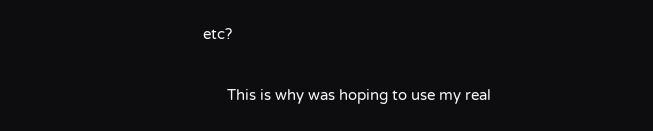etc?

      This is why was hoping to use my real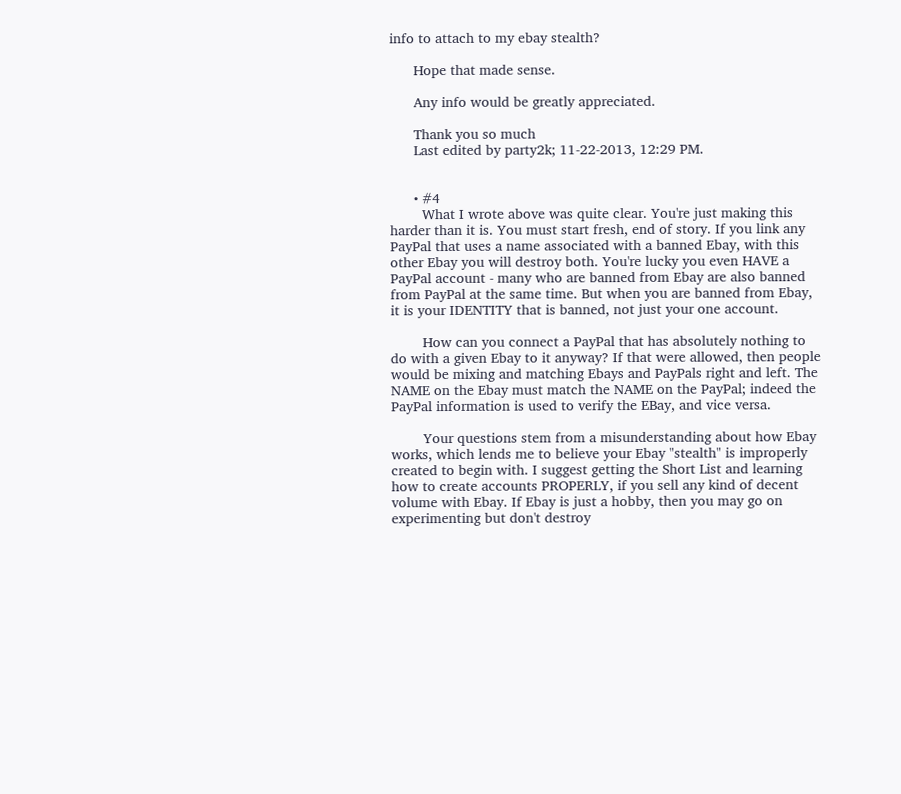info to attach to my ebay stealth?

      Hope that made sense.

      Any info would be greatly appreciated.

      Thank you so much
      Last edited by party2k; 11-22-2013, 12:29 PM.


      • #4
        What I wrote above was quite clear. You're just making this harder than it is. You must start fresh, end of story. If you link any PayPal that uses a name associated with a banned Ebay, with this other Ebay you will destroy both. You're lucky you even HAVE a PayPal account - many who are banned from Ebay are also banned from PayPal at the same time. But when you are banned from Ebay, it is your IDENTITY that is banned, not just your one account.

        How can you connect a PayPal that has absolutely nothing to do with a given Ebay to it anyway? If that were allowed, then people would be mixing and matching Ebays and PayPals right and left. The NAME on the Ebay must match the NAME on the PayPal; indeed the PayPal information is used to verify the EBay, and vice versa.

        Your questions stem from a misunderstanding about how Ebay works, which lends me to believe your Ebay "stealth" is improperly created to begin with. I suggest getting the Short List and learning how to create accounts PROPERLY, if you sell any kind of decent volume with Ebay. If Ebay is just a hobby, then you may go on experimenting but don't destroy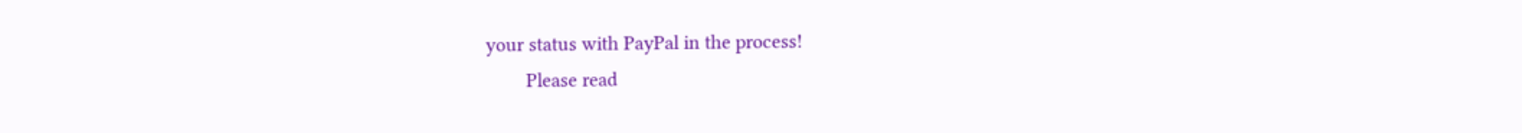your status with PayPal in the process!
        Please read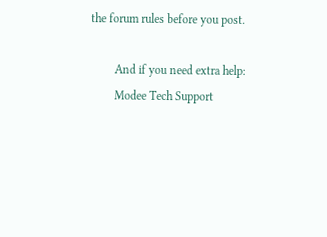the forum rules before you post.

        And if you need extra help:
        Modee Tech Support